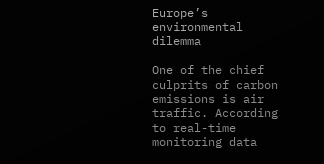Europe’s environmental dilemma

One of the chief culprits of carbon emissions is air traffic. According to real-time monitoring data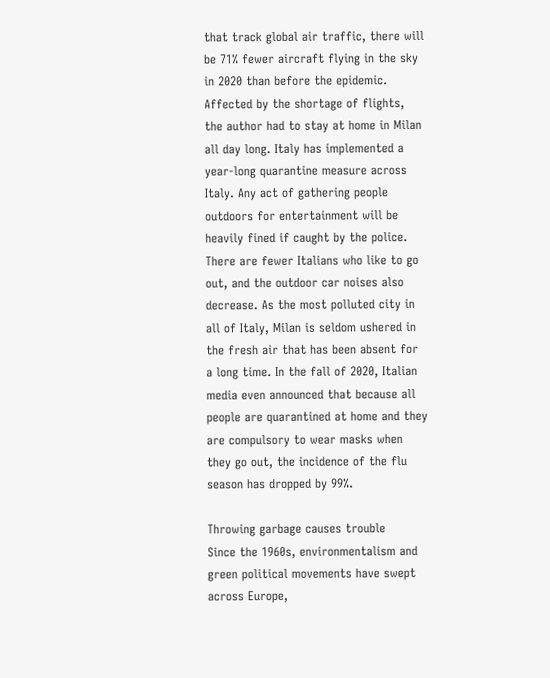that track global air traffic, there will be 71% fewer aircraft flying in the sky in 2020 than before the epidemic. Affected by the shortage of flights, the author had to stay at home in Milan all day long. Italy has implemented a year-long quarantine measure across Italy. Any act of gathering people outdoors for entertainment will be heavily fined if caught by the police. There are fewer Italians who like to go out, and the outdoor car noises also decrease. As the most polluted city in all of Italy, Milan is seldom ushered in the fresh air that has been absent for a long time. In the fall of 2020, Italian media even announced that because all people are quarantined at home and they are compulsory to wear masks when they go out, the incidence of the flu season has dropped by 99%.

Throwing garbage causes trouble
Since the 1960s, environmentalism and green political movements have swept across Europe,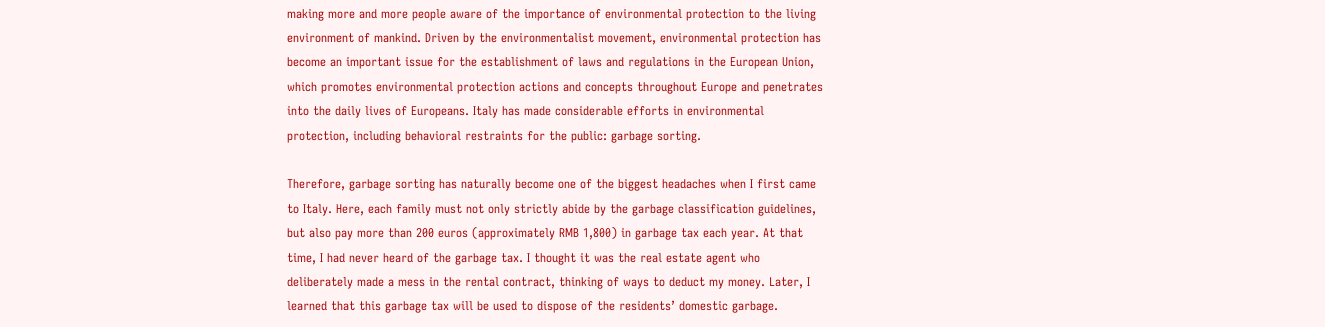making more and more people aware of the importance of environmental protection to the living environment of mankind. Driven by the environmentalist movement, environmental protection has become an important issue for the establishment of laws and regulations in the European Union, which promotes environmental protection actions and concepts throughout Europe and penetrates into the daily lives of Europeans. Italy has made considerable efforts in environmental protection, including behavioral restraints for the public: garbage sorting.

Therefore, garbage sorting has naturally become one of the biggest headaches when I first came to Italy. Here, each family must not only strictly abide by the garbage classification guidelines, but also pay more than 200 euros (approximately RMB 1,800) in garbage tax each year. At that time, I had never heard of the garbage tax. I thought it was the real estate agent who deliberately made a mess in the rental contract, thinking of ways to deduct my money. Later, I learned that this garbage tax will be used to dispose of the residents’ domestic garbage.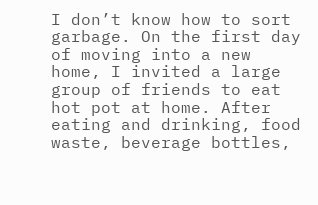I don’t know how to sort garbage. On the first day of moving into a new home, I invited a large group of friends to eat hot pot at home. After eating and drinking, food waste, beverage bottles,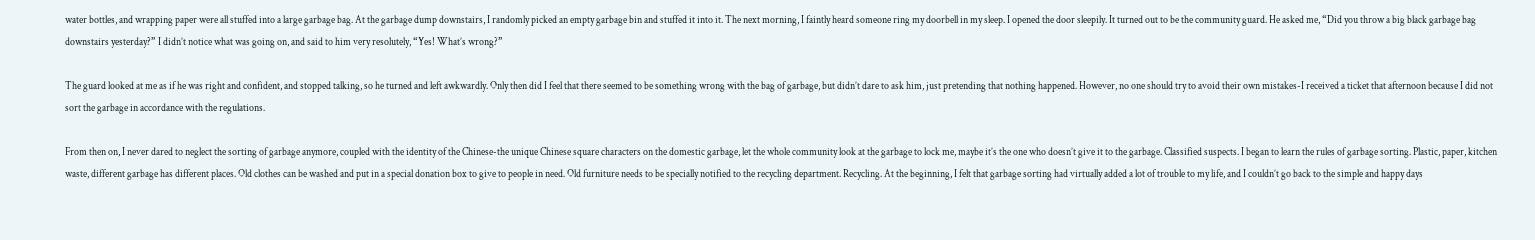water bottles, and wrapping paper were all stuffed into a large garbage bag. At the garbage dump downstairs, I randomly picked an empty garbage bin and stuffed it into it. The next morning, I faintly heard someone ring my doorbell in my sleep. I opened the door sleepily. It turned out to be the community guard. He asked me, “Did you throw a big black garbage bag downstairs yesterday?” I didn’t notice what was going on, and said to him very resolutely, “Yes! What’s wrong?”

The guard looked at me as if he was right and confident, and stopped talking, so he turned and left awkwardly. Only then did I feel that there seemed to be something wrong with the bag of garbage, but didn’t dare to ask him, just pretending that nothing happened. However, no one should try to avoid their own mistakes-I received a ticket that afternoon because I did not sort the garbage in accordance with the regulations.

From then on, I never dared to neglect the sorting of garbage anymore, coupled with the identity of the Chinese-the unique Chinese square characters on the domestic garbage, let the whole community look at the garbage to lock me, maybe it’s the one who doesn’t give it to the garbage. Classified suspects. I began to learn the rules of garbage sorting. Plastic, paper, kitchen waste, different garbage has different places. Old clothes can be washed and put in a special donation box to give to people in need. Old furniture needs to be specially notified to the recycling department. Recycling. At the beginning, I felt that garbage sorting had virtually added a lot of trouble to my life, and I couldn’t go back to the simple and happy days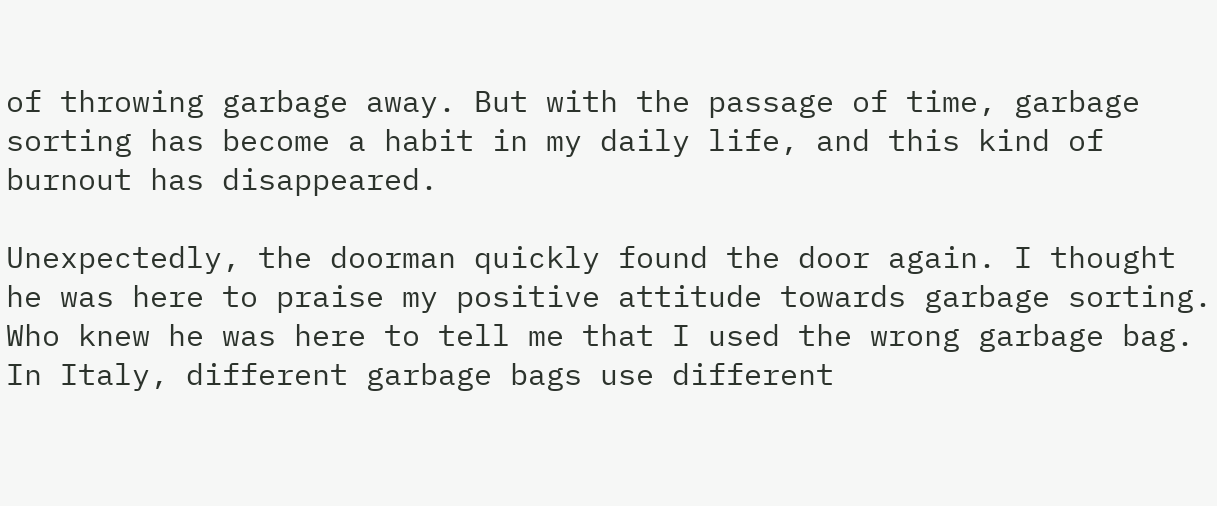of throwing garbage away. But with the passage of time, garbage sorting has become a habit in my daily life, and this kind of burnout has disappeared.

Unexpectedly, the doorman quickly found the door again. I thought he was here to praise my positive attitude towards garbage sorting. Who knew he was here to tell me that I used the wrong garbage bag. In Italy, different garbage bags use different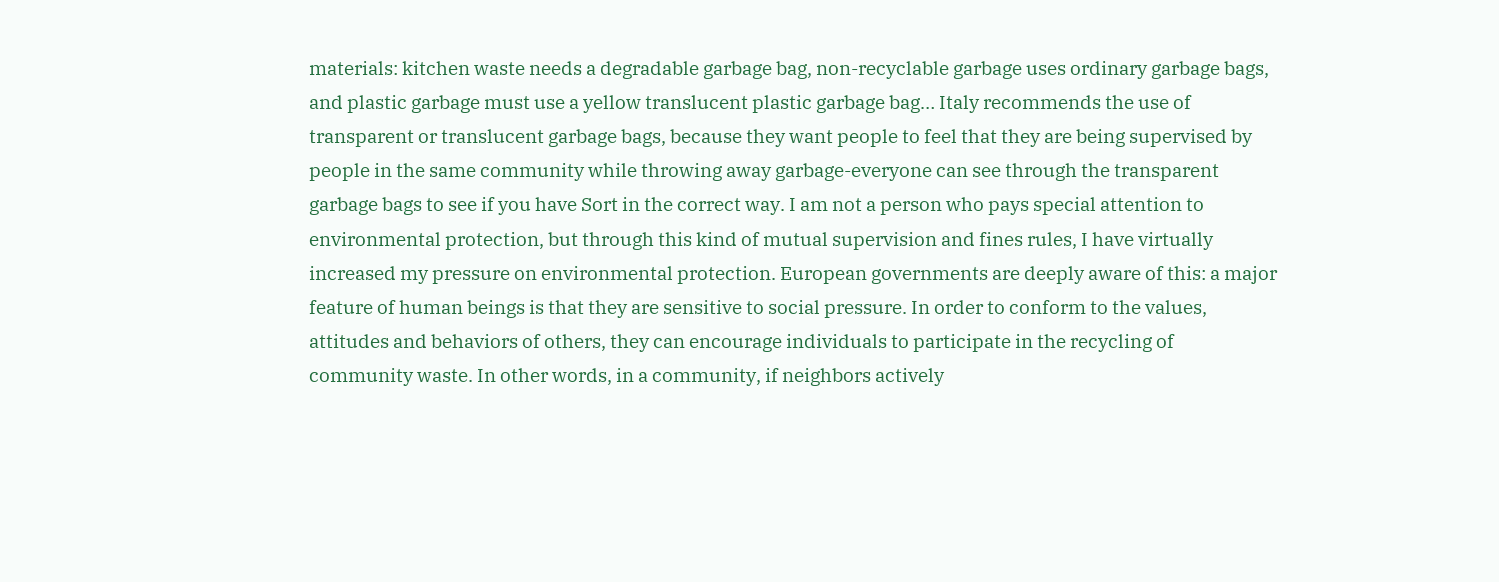materials: kitchen waste needs a degradable garbage bag, non-recyclable garbage uses ordinary garbage bags, and plastic garbage must use a yellow translucent plastic garbage bag… Italy recommends the use of transparent or translucent garbage bags, because they want people to feel that they are being supervised by people in the same community while throwing away garbage-everyone can see through the transparent garbage bags to see if you have Sort in the correct way. I am not a person who pays special attention to environmental protection, but through this kind of mutual supervision and fines rules, I have virtually increased my pressure on environmental protection. European governments are deeply aware of this: a major feature of human beings is that they are sensitive to social pressure. In order to conform to the values, attitudes and behaviors of others, they can encourage individuals to participate in the recycling of community waste. In other words, in a community, if neighbors actively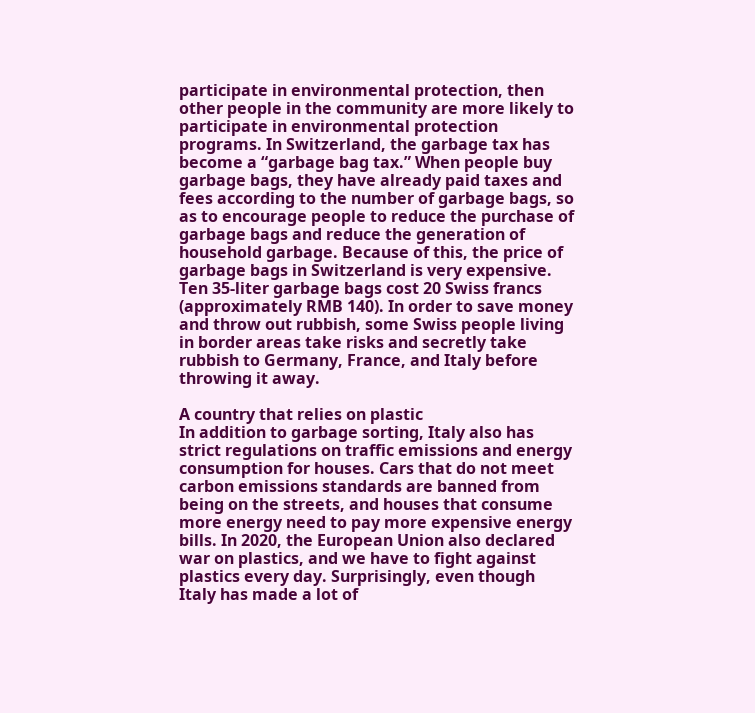participate in environmental protection, then other people in the community are more likely to participate in environmental protection programs. In Switzerland, the garbage tax has become a “garbage bag tax.” When people buy garbage bags, they have already paid taxes and fees according to the number of garbage bags, so as to encourage people to reduce the purchase of garbage bags and reduce the generation of household garbage. Because of this, the price of garbage bags in Switzerland is very expensive. Ten 35-liter garbage bags cost 20 Swiss francs (approximately RMB 140). In order to save money and throw out rubbish, some Swiss people living in border areas take risks and secretly take rubbish to Germany, France, and Italy before throwing it away.

A country that relies on plastic
In addition to garbage sorting, Italy also has strict regulations on traffic emissions and energy consumption for houses. Cars that do not meet carbon emissions standards are banned from being on the streets, and houses that consume more energy need to pay more expensive energy bills. In 2020, the European Union also declared war on plastics, and we have to fight against plastics every day. Surprisingly, even though Italy has made a lot of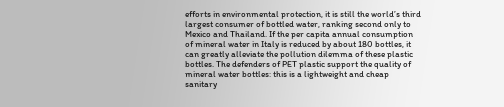efforts in environmental protection, it is still the world’s third largest consumer of bottled water, ranking second only to Mexico and Thailand. If the per capita annual consumption of mineral water in Italy is reduced by about 180 bottles, it can greatly alleviate the pollution dilemma of these plastic bottles. The defenders of PET plastic support the quality of mineral water bottles: this is a lightweight and cheap sanitary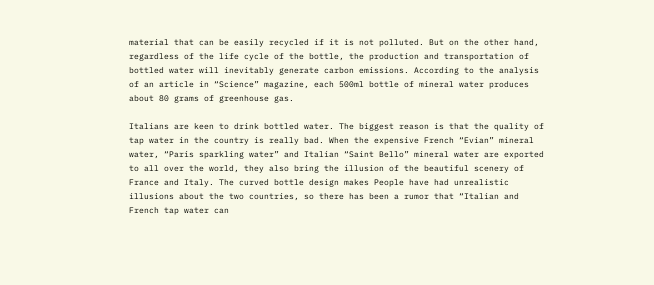material that can be easily recycled if it is not polluted. But on the other hand, regardless of the life cycle of the bottle, the production and transportation of bottled water will inevitably generate carbon emissions. According to the analysis of an article in “Science” magazine, each 500ml bottle of mineral water produces about 80 grams of greenhouse gas.

Italians are keen to drink bottled water. The biggest reason is that the quality of tap water in the country is really bad. When the expensive French “Evian” mineral water, “Paris sparkling water” and Italian “Saint Bello” mineral water are exported to all over the world, they also bring the illusion of the beautiful scenery of France and Italy. The curved bottle design makes People have had unrealistic illusions about the two countries, so there has been a rumor that “Italian and French tap water can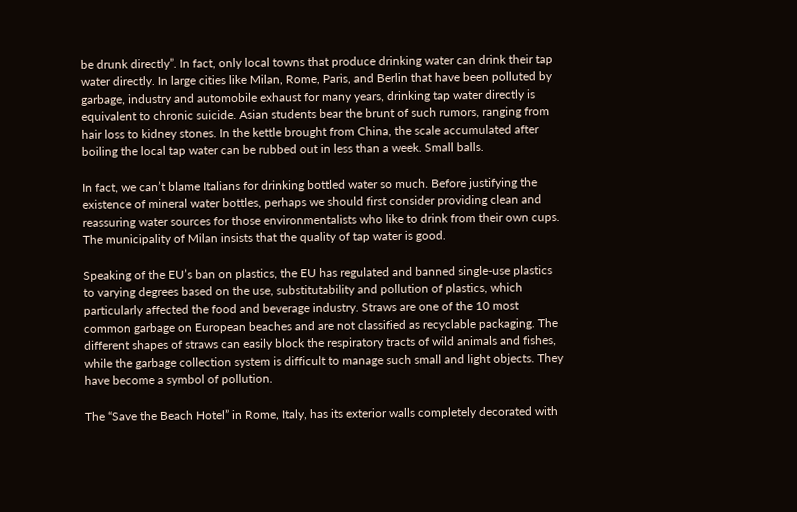be drunk directly”. In fact, only local towns that produce drinking water can drink their tap water directly. In large cities like Milan, Rome, Paris, and Berlin that have been polluted by garbage, industry and automobile exhaust for many years, drinking tap water directly is equivalent to chronic suicide. Asian students bear the brunt of such rumors, ranging from hair loss to kidney stones. In the kettle brought from China, the scale accumulated after boiling the local tap water can be rubbed out in less than a week. Small balls.

In fact, we can’t blame Italians for drinking bottled water so much. Before justifying the existence of mineral water bottles, perhaps we should first consider providing clean and reassuring water sources for those environmentalists who like to drink from their own cups. The municipality of Milan insists that the quality of tap water is good.

Speaking of the EU’s ban on plastics, the EU has regulated and banned single-use plastics to varying degrees based on the use, substitutability and pollution of plastics, which particularly affected the food and beverage industry. Straws are one of the 10 most common garbage on European beaches and are not classified as recyclable packaging. The different shapes of straws can easily block the respiratory tracts of wild animals and fishes, while the garbage collection system is difficult to manage such small and light objects. They have become a symbol of pollution.

The “Save the Beach Hotel” in Rome, Italy, has its exterior walls completely decorated with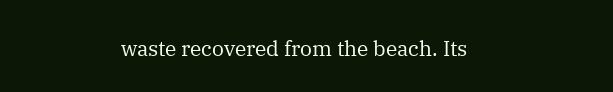waste recovered from the beach. Its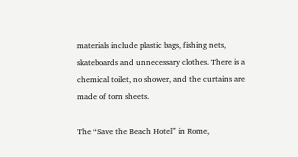materials include plastic bags, fishing nets, skateboards and unnecessary clothes. There is a chemical toilet, no shower, and the curtains are made of torn sheets.

The “Save the Beach Hotel” in Rome,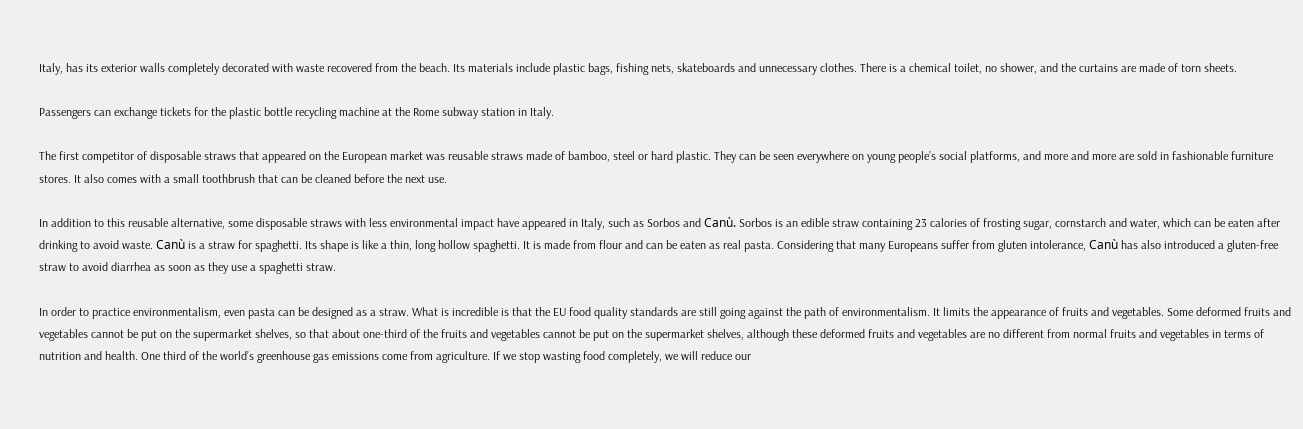Italy, has its exterior walls completely decorated with waste recovered from the beach. Its materials include plastic bags, fishing nets, skateboards and unnecessary clothes. There is a chemical toilet, no shower, and the curtains are made of torn sheets.

Passengers can exchange tickets for the plastic bottle recycling machine at the Rome subway station in Italy.

The first competitor of disposable straws that appeared on the European market was reusable straws made of bamboo, steel or hard plastic. They can be seen everywhere on young people’s social platforms, and more and more are sold in fashionable furniture stores. It also comes with a small toothbrush that can be cleaned before the next use.

In addition to this reusable alternative, some disposable straws with less environmental impact have appeared in Italy, such as Sorbos and Canù. Sorbos is an edible straw containing 23 calories of frosting sugar, cornstarch and water, which can be eaten after drinking to avoid waste. Canù is a straw for spaghetti. Its shape is like a thin, long hollow spaghetti. It is made from flour and can be eaten as real pasta. Considering that many Europeans suffer from gluten intolerance, Canù has also introduced a gluten-free straw to avoid diarrhea as soon as they use a spaghetti straw.

In order to practice environmentalism, even pasta can be designed as a straw. What is incredible is that the EU food quality standards are still going against the path of environmentalism. It limits the appearance of fruits and vegetables. Some deformed fruits and vegetables cannot be put on the supermarket shelves, so that about one-third of the fruits and vegetables cannot be put on the supermarket shelves, although these deformed fruits and vegetables are no different from normal fruits and vegetables in terms of nutrition and health. One third of the world’s greenhouse gas emissions come from agriculture. If we stop wasting food completely, we will reduce our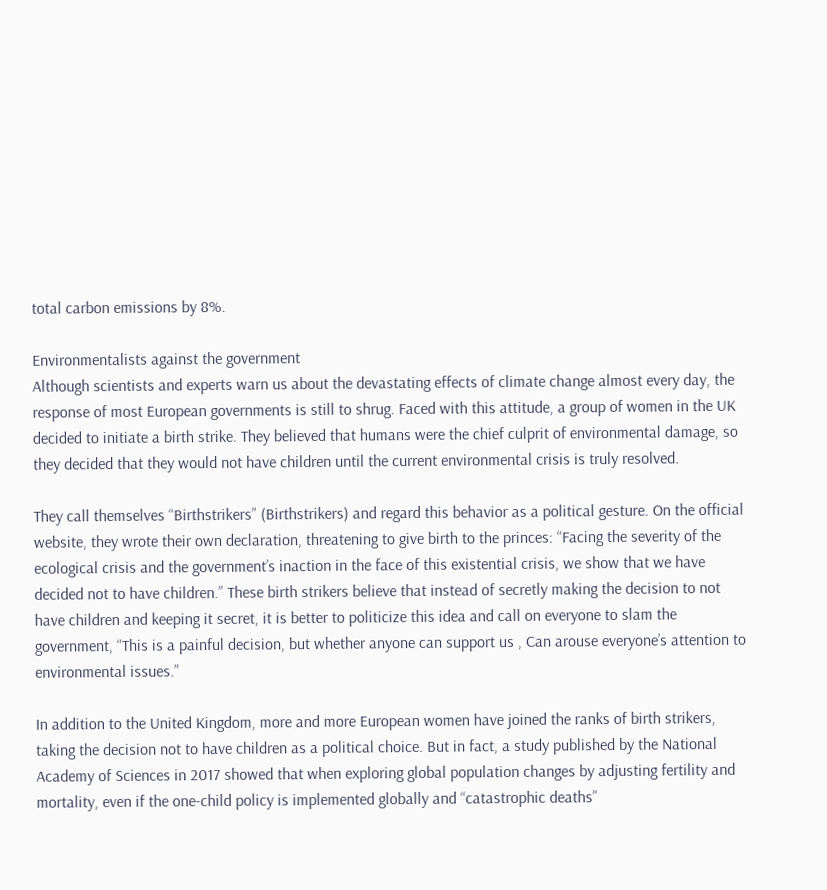total carbon emissions by 8%.

Environmentalists against the government
Although scientists and experts warn us about the devastating effects of climate change almost every day, the response of most European governments is still to shrug. Faced with this attitude, a group of women in the UK decided to initiate a birth strike. They believed that humans were the chief culprit of environmental damage, so they decided that they would not have children until the current environmental crisis is truly resolved.

They call themselves “Birthstrikers” (Birthstrikers) and regard this behavior as a political gesture. On the official website, they wrote their own declaration, threatening to give birth to the princes: “Facing the severity of the ecological crisis and the government’s inaction in the face of this existential crisis, we show that we have decided not to have children.” These birth strikers believe that instead of secretly making the decision to not have children and keeping it secret, it is better to politicize this idea and call on everyone to slam the government, “This is a painful decision, but whether anyone can support us , Can arouse everyone’s attention to environmental issues.”

In addition to the United Kingdom, more and more European women have joined the ranks of birth strikers, taking the decision not to have children as a political choice. But in fact, a study published by the National Academy of Sciences in 2017 showed that when exploring global population changes by adjusting fertility and mortality, even if the one-child policy is implemented globally and “catastrophic deaths”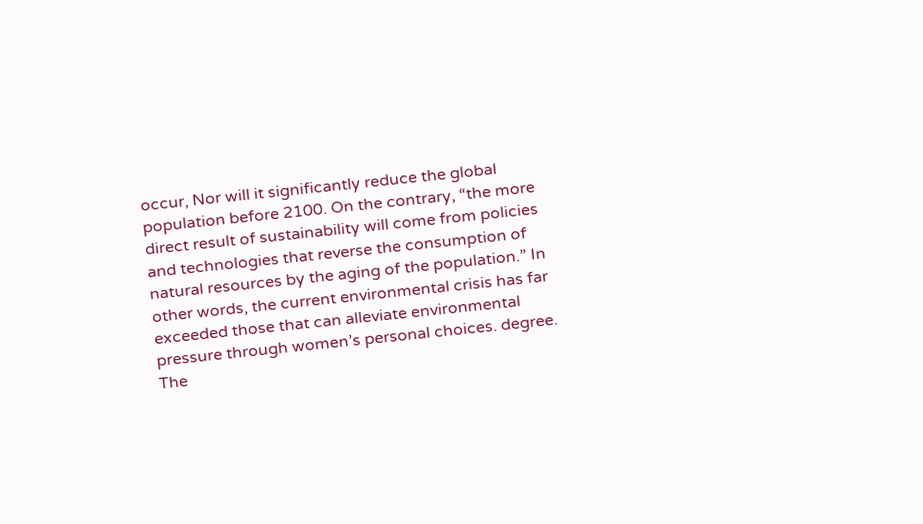occur, Nor will it significantly reduce the global population before 2100. On the contrary, “the more direct result of sustainability will come from policies and technologies that reverse the consumption of natural resources by the aging of the population.” In other words, the current environmental crisis has far exceeded those that can alleviate environmental pressure through women’s personal choices. degree. The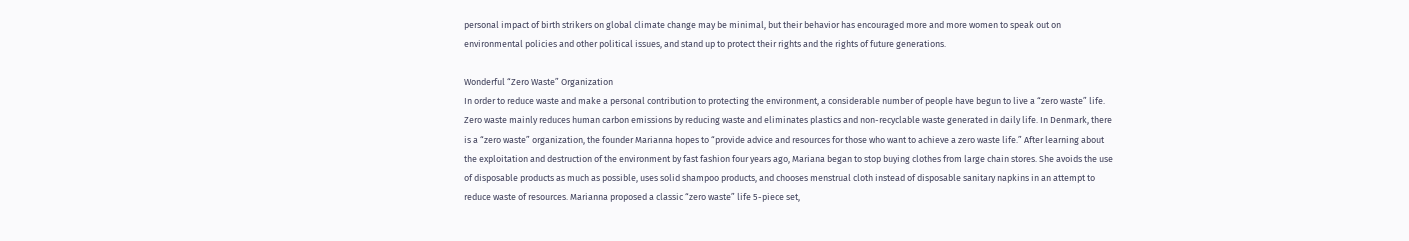personal impact of birth strikers on global climate change may be minimal, but their behavior has encouraged more and more women to speak out on environmental policies and other political issues, and stand up to protect their rights and the rights of future generations.

Wonderful “Zero Waste” Organization
In order to reduce waste and make a personal contribution to protecting the environment, a considerable number of people have begun to live a “zero waste” life. Zero waste mainly reduces human carbon emissions by reducing waste and eliminates plastics and non-recyclable waste generated in daily life. In Denmark, there is a “zero waste” organization, the founder Marianna hopes to “provide advice and resources for those who want to achieve a zero waste life.” After learning about the exploitation and destruction of the environment by fast fashion four years ago, Mariana began to stop buying clothes from large chain stores. She avoids the use of disposable products as much as possible, uses solid shampoo products, and chooses menstrual cloth instead of disposable sanitary napkins in an attempt to reduce waste of resources. Marianna proposed a classic “zero waste” life 5-piece set,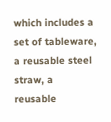which includes a set of tableware, a reusable steel straw, a reusable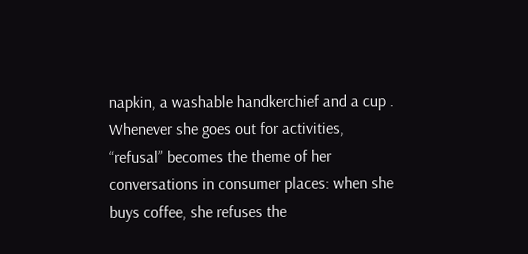napkin, a washable handkerchief and a cup . Whenever she goes out for activities, “refusal” becomes the theme of her conversations in consumer places: when she buys coffee, she refuses the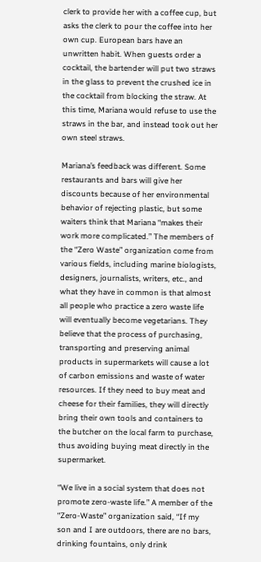clerk to provide her with a coffee cup, but asks the clerk to pour the coffee into her own cup. European bars have an unwritten habit. When guests order a cocktail, the bartender will put two straws in the glass to prevent the crushed ice in the cocktail from blocking the straw. At this time, Mariana would refuse to use the straws in the bar, and instead took out her own steel straws.

Mariana’s feedback was different. Some restaurants and bars will give her discounts because of her environmental behavior of rejecting plastic, but some waiters think that Mariana “makes their work more complicated.” The members of the “Zero Waste” organization come from various fields, including marine biologists, designers, journalists, writers, etc., and what they have in common is that almost all people who practice a zero waste life will eventually become vegetarians. They believe that the process of purchasing, transporting and preserving animal products in supermarkets will cause a lot of carbon emissions and waste of water resources. If they need to buy meat and cheese for their families, they will directly bring their own tools and containers to the butcher on the local farm to purchase, thus avoiding buying meat directly in the supermarket.

“We live in a social system that does not promote zero-waste life.” A member of the “Zero-Waste” organization said, “If my son and I are outdoors, there are no bars, drinking fountains, only drink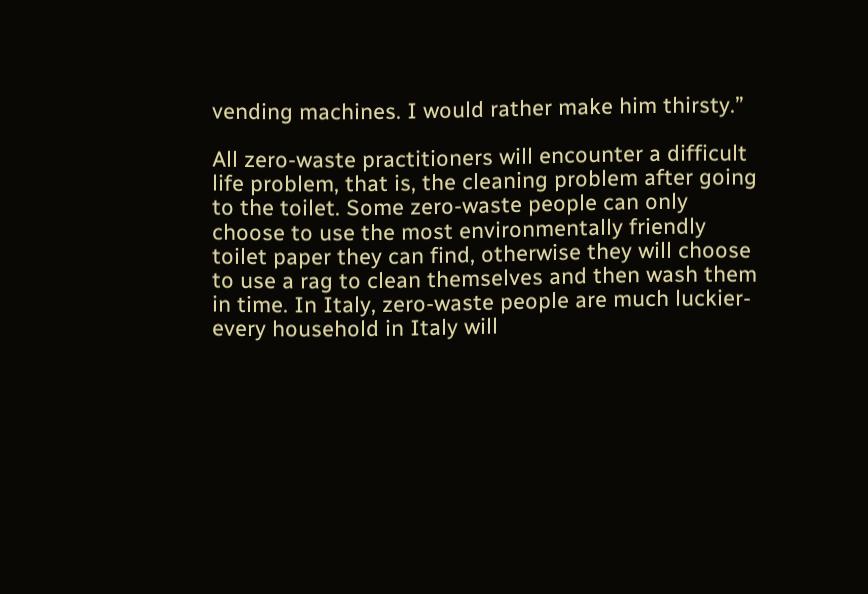vending machines. I would rather make him thirsty.”

All zero-waste practitioners will encounter a difficult life problem, that is, the cleaning problem after going to the toilet. Some zero-waste people can only choose to use the most environmentally friendly toilet paper they can find, otherwise they will choose to use a rag to clean themselves and then wash them in time. In Italy, zero-waste people are much luckier-every household in Italy will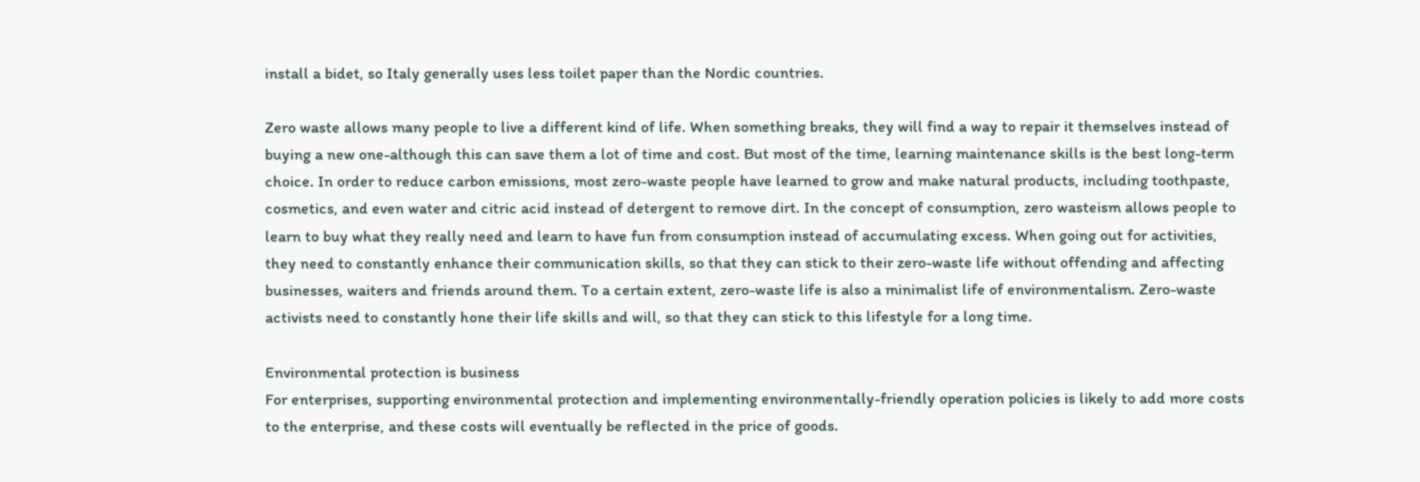install a bidet, so Italy generally uses less toilet paper than the Nordic countries.

Zero waste allows many people to live a different kind of life. When something breaks, they will find a way to repair it themselves instead of buying a new one-although this can save them a lot of time and cost. But most of the time, learning maintenance skills is the best long-term choice. In order to reduce carbon emissions, most zero-waste people have learned to grow and make natural products, including toothpaste, cosmetics, and even water and citric acid instead of detergent to remove dirt. In the concept of consumption, zero wasteism allows people to learn to buy what they really need and learn to have fun from consumption instead of accumulating excess. When going out for activities, they need to constantly enhance their communication skills, so that they can stick to their zero-waste life without offending and affecting businesses, waiters and friends around them. To a certain extent, zero-waste life is also a minimalist life of environmentalism. Zero-waste activists need to constantly hone their life skills and will, so that they can stick to this lifestyle for a long time.

Environmental protection is business
For enterprises, supporting environmental protection and implementing environmentally-friendly operation policies is likely to add more costs to the enterprise, and these costs will eventually be reflected in the price of goods.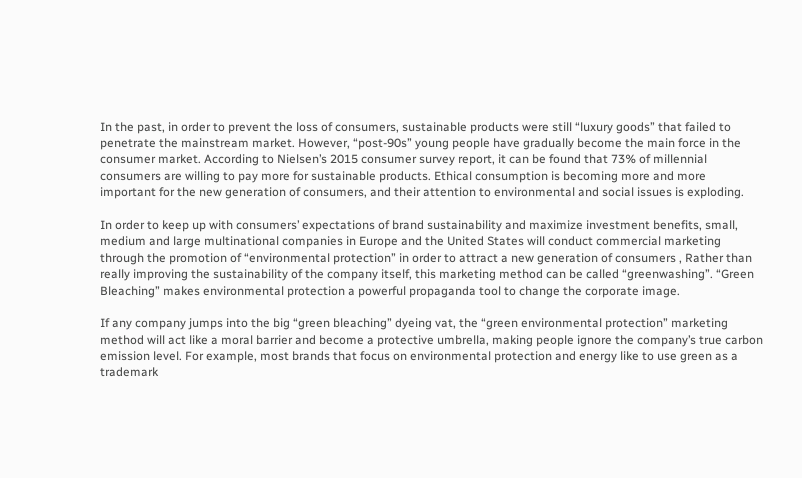In the past, in order to prevent the loss of consumers, sustainable products were still “luxury goods” that failed to penetrate the mainstream market. However, “post-90s” young people have gradually become the main force in the consumer market. According to Nielsen’s 2015 consumer survey report, it can be found that 73% of millennial consumers are willing to pay more for sustainable products. Ethical consumption is becoming more and more important for the new generation of consumers, and their attention to environmental and social issues is exploding.

In order to keep up with consumers’ expectations of brand sustainability and maximize investment benefits, small, medium and large multinational companies in Europe and the United States will conduct commercial marketing through the promotion of “environmental protection” in order to attract a new generation of consumers , Rather than really improving the sustainability of the company itself, this marketing method can be called “greenwashing”. “Green Bleaching” makes environmental protection a powerful propaganda tool to change the corporate image.

If any company jumps into the big “green bleaching” dyeing vat, the “green environmental protection” marketing method will act like a moral barrier and become a protective umbrella, making people ignore the company’s true carbon emission level. For example, most brands that focus on environmental protection and energy like to use green as a trademark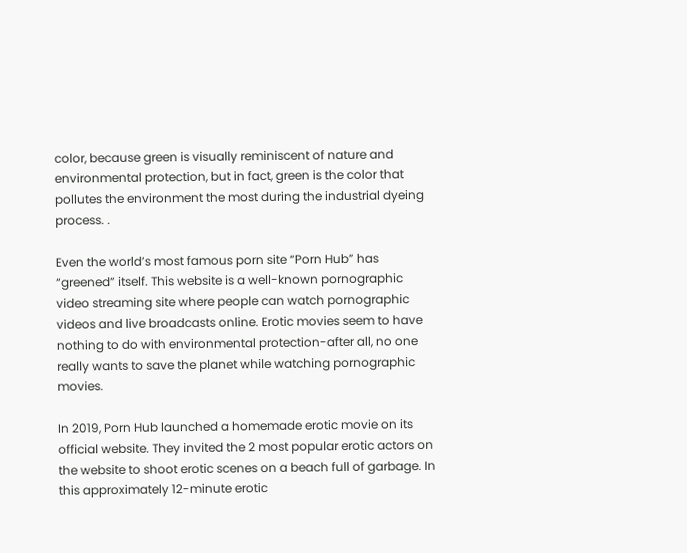color, because green is visually reminiscent of nature and environmental protection, but in fact, green is the color that pollutes the environment the most during the industrial dyeing process. .

Even the world’s most famous porn site “Porn Hub” has “greened” itself. This website is a well-known pornographic video streaming site where people can watch pornographic videos and live broadcasts online. Erotic movies seem to have nothing to do with environmental protection-after all, no one really wants to save the planet while watching pornographic movies.

In 2019, Porn Hub launched a homemade erotic movie on its official website. They invited the 2 most popular erotic actors on the website to shoot erotic scenes on a beach full of garbage. In this approximately 12-minute erotic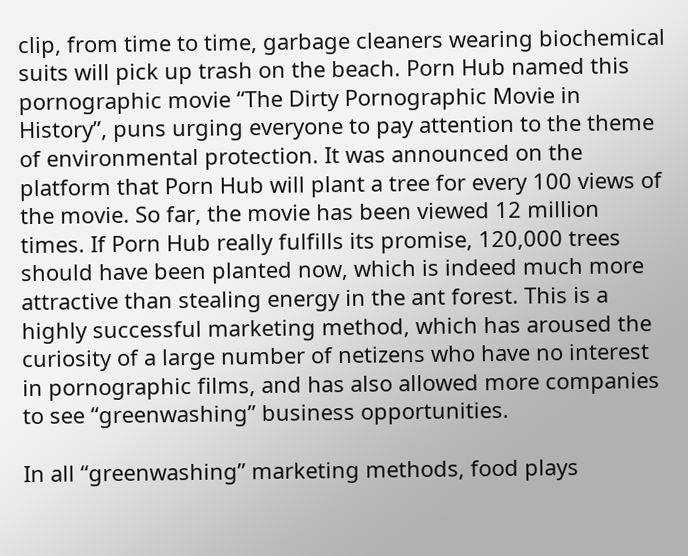clip, from time to time, garbage cleaners wearing biochemical suits will pick up trash on the beach. Porn Hub named this pornographic movie “The Dirty Pornographic Movie in History”, puns urging everyone to pay attention to the theme of environmental protection. It was announced on the platform that Porn Hub will plant a tree for every 100 views of the movie. So far, the movie has been viewed 12 million times. If Porn Hub really fulfills its promise, 120,000 trees should have been planted now, which is indeed much more attractive than stealing energy in the ant forest. This is a highly successful marketing method, which has aroused the curiosity of a large number of netizens who have no interest in pornographic films, and has also allowed more companies to see “greenwashing” business opportunities.

In all “greenwashing” marketing methods, food plays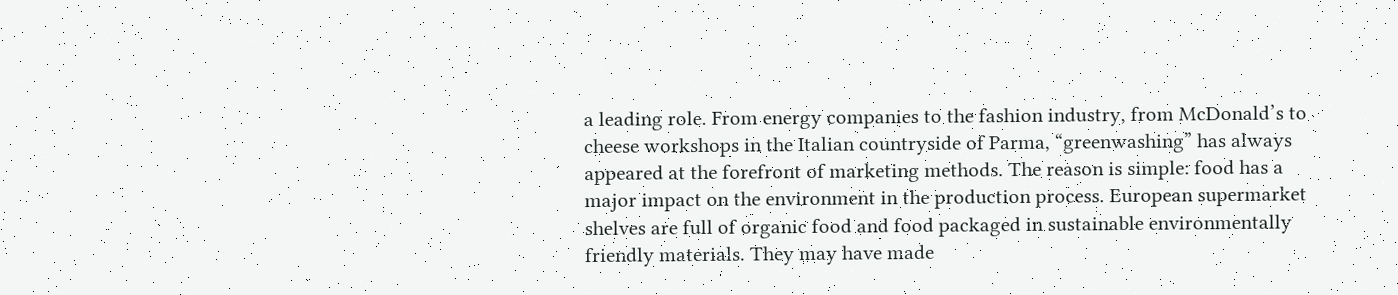a leading role. From energy companies to the fashion industry, from McDonald’s to cheese workshops in the Italian countryside of Parma, “greenwashing” has always appeared at the forefront of marketing methods. The reason is simple: food has a major impact on the environment in the production process. European supermarket shelves are full of organic food and food packaged in sustainable environmentally friendly materials. They may have made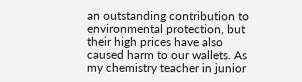an outstanding contribution to environmental protection, but their high prices have also caused harm to our wallets. As my chemistry teacher in junior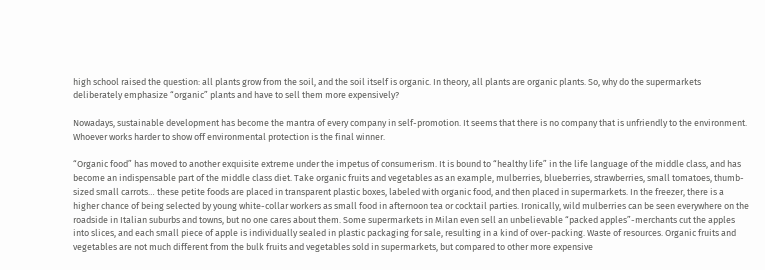high school raised the question: all plants grow from the soil, and the soil itself is organic. In theory, all plants are organic plants. So, why do the supermarkets deliberately emphasize “organic” plants and have to sell them more expensively?

Nowadays, sustainable development has become the mantra of every company in self-promotion. It seems that there is no company that is unfriendly to the environment. Whoever works harder to show off environmental protection is the final winner.

“Organic food” has moved to another exquisite extreme under the impetus of consumerism. It is bound to “healthy life” in the life language of the middle class, and has become an indispensable part of the middle class diet. Take organic fruits and vegetables as an example, mulberries, blueberries, strawberries, small tomatoes, thumb-sized small carrots… these petite foods are placed in transparent plastic boxes, labeled with organic food, and then placed in supermarkets. In the freezer, there is a higher chance of being selected by young white-collar workers as small food in afternoon tea or cocktail parties. Ironically, wild mulberries can be seen everywhere on the roadside in Italian suburbs and towns, but no one cares about them. Some supermarkets in Milan even sell an unbelievable “packed apples”-merchants cut the apples into slices, and each small piece of apple is individually sealed in plastic packaging for sale, resulting in a kind of over-packing. Waste of resources. Organic fruits and vegetables are not much different from the bulk fruits and vegetables sold in supermarkets, but compared to other more expensive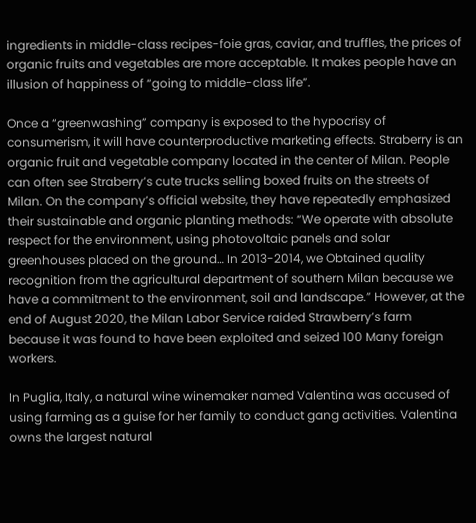ingredients in middle-class recipes-foie gras, caviar, and truffles, the prices of organic fruits and vegetables are more acceptable. It makes people have an illusion of happiness of “going to middle-class life”.

Once a “greenwashing” company is exposed to the hypocrisy of consumerism, it will have counterproductive marketing effects. Straberry is an organic fruit and vegetable company located in the center of Milan. People can often see Straberry’s cute trucks selling boxed fruits on the streets of Milan. On the company’s official website, they have repeatedly emphasized their sustainable and organic planting methods: “We operate with absolute respect for the environment, using photovoltaic panels and solar greenhouses placed on the ground… In 2013-2014, we Obtained quality recognition from the agricultural department of southern Milan because we have a commitment to the environment, soil and landscape.” However, at the end of August 2020, the Milan Labor Service raided Strawberry’s farm because it was found to have been exploited and seized 100 Many foreign workers.

In Puglia, Italy, a natural wine winemaker named Valentina was accused of using farming as a guise for her family to conduct gang activities. Valentina owns the largest natural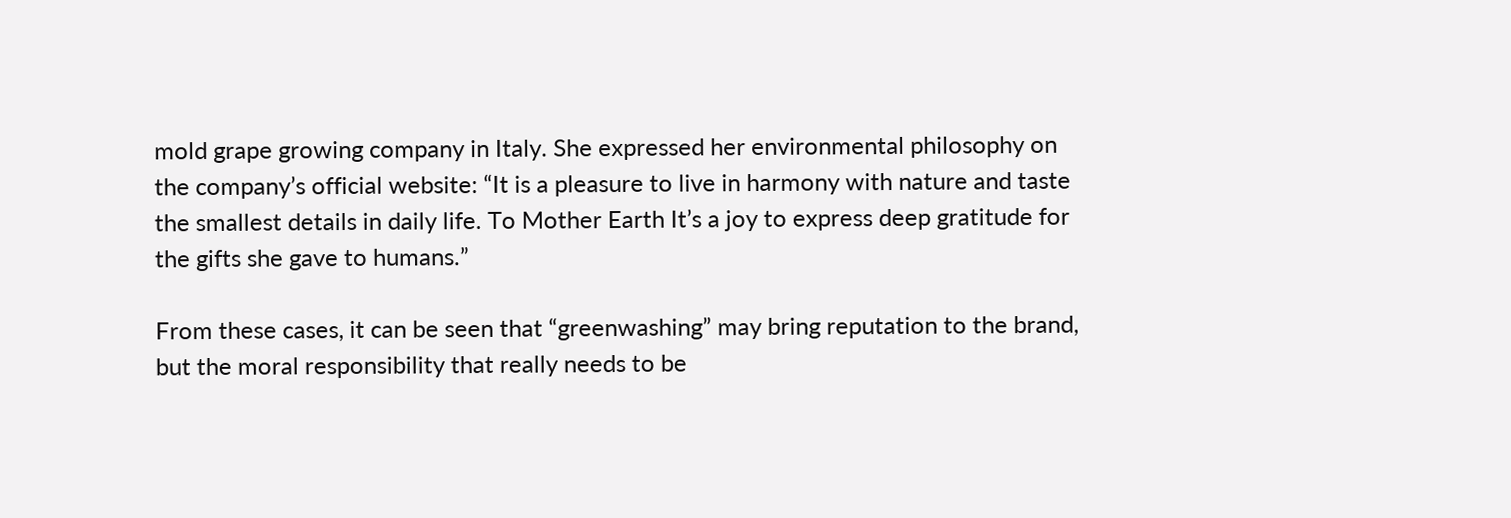mold grape growing company in Italy. She expressed her environmental philosophy on the company’s official website: “It is a pleasure to live in harmony with nature and taste the smallest details in daily life. To Mother Earth It’s a joy to express deep gratitude for the gifts she gave to humans.”

From these cases, it can be seen that “greenwashing” may bring reputation to the brand, but the moral responsibility that really needs to be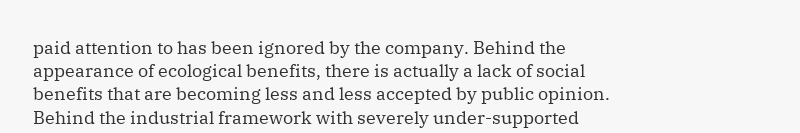paid attention to has been ignored by the company. Behind the appearance of ecological benefits, there is actually a lack of social benefits that are becoming less and less accepted by public opinion. Behind the industrial framework with severely under-supported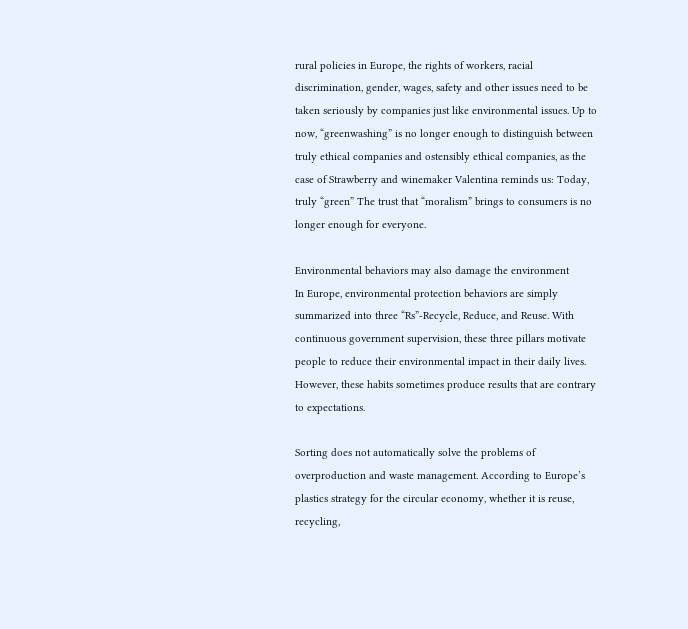rural policies in Europe, the rights of workers, racial discrimination, gender, wages, safety and other issues need to be taken seriously by companies just like environmental issues. Up to now, “greenwashing” is no longer enough to distinguish between truly ethical companies and ostensibly ethical companies, as the case of Strawberry and winemaker Valentina reminds us: Today, truly “green” The trust that “moralism” brings to consumers is no longer enough for everyone.

Environmental behaviors may also damage the environment
In Europe, environmental protection behaviors are simply summarized into three “Rs”-Recycle, Reduce, and Reuse. With continuous government supervision, these three pillars motivate people to reduce their environmental impact in their daily lives. However, these habits sometimes produce results that are contrary to expectations.

Sorting does not automatically solve the problems of overproduction and waste management. According to Europe’s plastics strategy for the circular economy, whether it is reuse, recycling,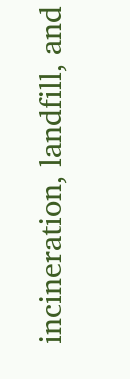incineration, landfill, and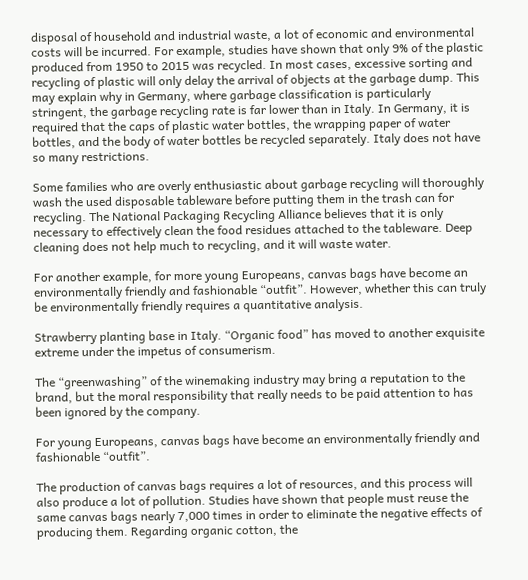disposal of household and industrial waste, a lot of economic and environmental costs will be incurred. For example, studies have shown that only 9% of the plastic produced from 1950 to 2015 was recycled. In most cases, excessive sorting and recycling of plastic will only delay the arrival of objects at the garbage dump. This may explain why in Germany, where garbage classification is particularly stringent, the garbage recycling rate is far lower than in Italy. In Germany, it is required that the caps of plastic water bottles, the wrapping paper of water bottles, and the body of water bottles be recycled separately. Italy does not have so many restrictions.

Some families who are overly enthusiastic about garbage recycling will thoroughly wash the used disposable tableware before putting them in the trash can for recycling. The National Packaging Recycling Alliance believes that it is only necessary to effectively clean the food residues attached to the tableware. Deep cleaning does not help much to recycling, and it will waste water.

For another example, for more young Europeans, canvas bags have become an environmentally friendly and fashionable “outfit”. However, whether this can truly be environmentally friendly requires a quantitative analysis.

Strawberry planting base in Italy. “Organic food” has moved to another exquisite extreme under the impetus of consumerism.

The “greenwashing” of the winemaking industry may bring a reputation to the brand, but the moral responsibility that really needs to be paid attention to has been ignored by the company.

For young Europeans, canvas bags have become an environmentally friendly and fashionable “outfit”.

The production of canvas bags requires a lot of resources, and this process will also produce a lot of pollution. Studies have shown that people must reuse the same canvas bags nearly 7,000 times in order to eliminate the negative effects of producing them. Regarding organic cotton, the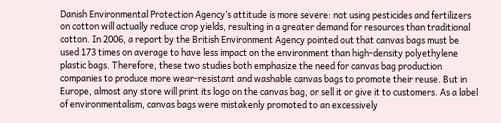Danish Environmental Protection Agency’s attitude is more severe: not using pesticides and fertilizers on cotton will actually reduce crop yields, resulting in a greater demand for resources than traditional cotton. In 2006, a report by the British Environment Agency pointed out that canvas bags must be used 173 times on average to have less impact on the environment than high-density polyethylene plastic bags. Therefore, these two studies both emphasize the need for canvas bag production companies to produce more wear-resistant and washable canvas bags to promote their reuse. But in Europe, almost any store will print its logo on the canvas bag, or sell it or give it to customers. As a label of environmentalism, canvas bags were mistakenly promoted to an excessively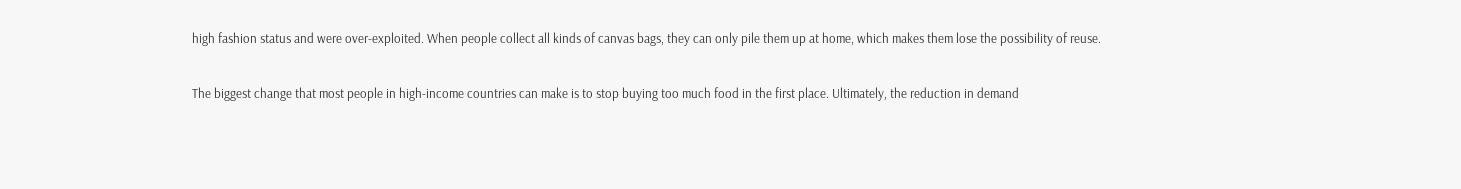high fashion status and were over-exploited. When people collect all kinds of canvas bags, they can only pile them up at home, which makes them lose the possibility of reuse.

The biggest change that most people in high-income countries can make is to stop buying too much food in the first place. Ultimately, the reduction in demand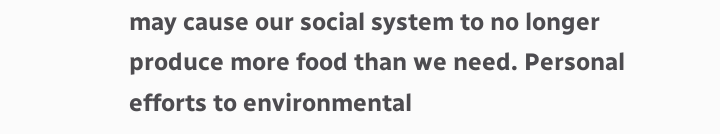may cause our social system to no longer produce more food than we need. Personal efforts to environmental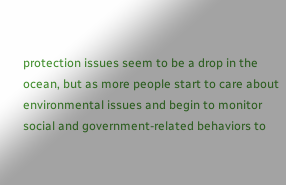protection issues seem to be a drop in the ocean, but as more people start to care about environmental issues and begin to monitor social and government-related behaviors to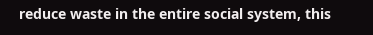reduce waste in the entire social system, this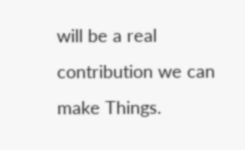will be a real contribution we can make Things.